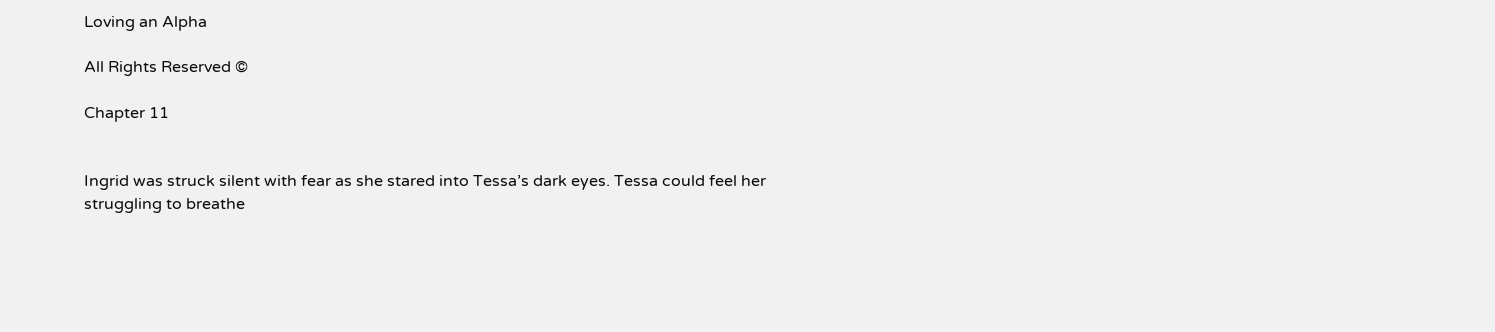Loving an Alpha

All Rights Reserved ©

Chapter 11


Ingrid was struck silent with fear as she stared into Tessa’s dark eyes. Tessa could feel her struggling to breathe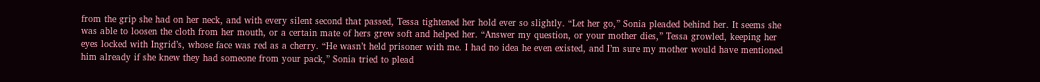from the grip she had on her neck, and with every silent second that passed, Tessa tightened her hold ever so slightly. “Let her go,” Sonia pleaded behind her. It seems she was able to loosen the cloth from her mouth, or a certain mate of hers grew soft and helped her. “Answer my question, or your mother dies,” Tessa growled, keeping her eyes locked with Ingrid’s, whose face was red as a cherry. “He wasn’t held prisoner with me. I had no idea he even existed, and I’m sure my mother would have mentioned him already if she knew they had someone from your pack,” Sonia tried to plead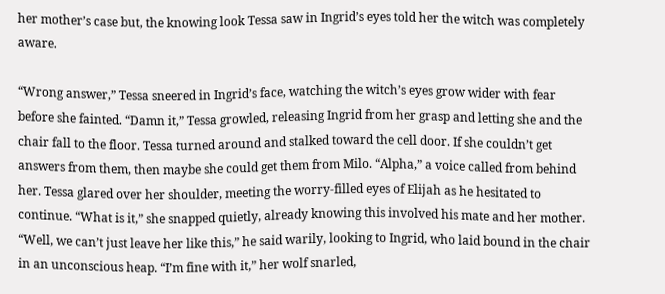her mother’s case but, the knowing look Tessa saw in Ingrid’s eyes told her the witch was completely aware.

“Wrong answer,” Tessa sneered in Ingrid’s face, watching the witch’s eyes grow wider with fear before she fainted. “Damn it,” Tessa growled, releasing Ingrid from her grasp and letting she and the chair fall to the floor. Tessa turned around and stalked toward the cell door. If she couldn’t get answers from them, then maybe she could get them from Milo. “Alpha,” a voice called from behind her. Tessa glared over her shoulder, meeting the worry-filled eyes of Elijah as he hesitated to continue. “What is it,” she snapped quietly, already knowing this involved his mate and her mother. “Well, we can’t just leave her like this,” he said warily, looking to Ingrid, who laid bound in the chair in an unconscious heap. “I’m fine with it,” her wolf snarled,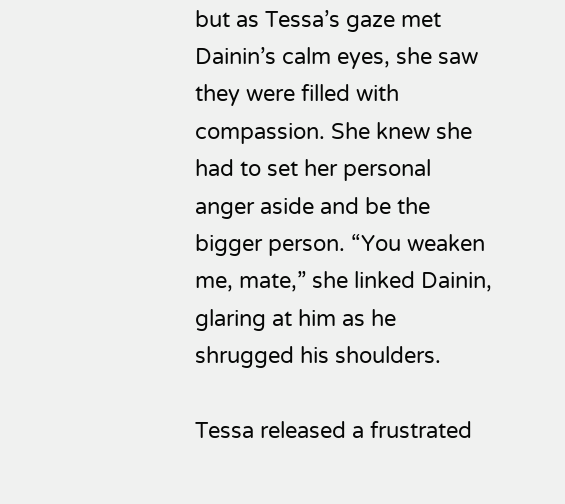but as Tessa’s gaze met Dainin’s calm eyes, she saw they were filled with compassion. She knew she had to set her personal anger aside and be the bigger person. “You weaken me, mate,” she linked Dainin, glaring at him as he shrugged his shoulders.

Tessa released a frustrated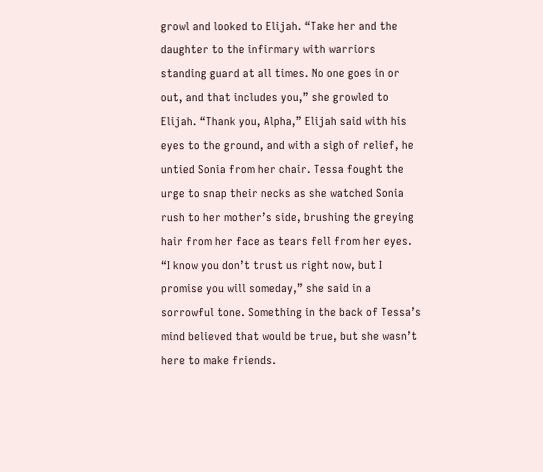growl and looked to Elijah. “Take her and the daughter to the infirmary with warriors standing guard at all times. No one goes in or out, and that includes you,” she growled to Elijah. “Thank you, Alpha,” Elijah said with his eyes to the ground, and with a sigh of relief, he untied Sonia from her chair. Tessa fought the urge to snap their necks as she watched Sonia rush to her mother’s side, brushing the greying hair from her face as tears fell from her eyes. “I know you don’t trust us right now, but I promise you will someday,” she said in a sorrowful tone. Something in the back of Tessa’s mind believed that would be true, but she wasn’t here to make friends.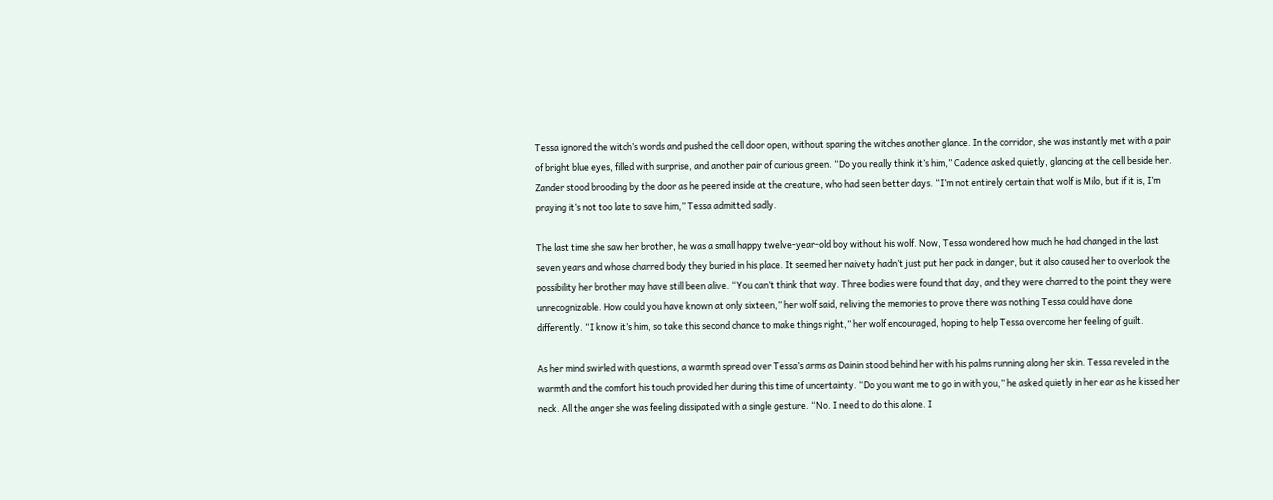Tessa ignored the witch’s words and pushed the cell door open, without sparing the witches another glance. In the corridor, she was instantly met with a pair of bright blue eyes, filled with surprise, and another pair of curious green. “Do you really think it’s him,” Cadence asked quietly, glancing at the cell beside her. Zander stood brooding by the door as he peered inside at the creature, who had seen better days. “I’m not entirely certain that wolf is Milo, but if it is, I’m praying it’s not too late to save him,” Tessa admitted sadly.

The last time she saw her brother, he was a small happy twelve-year-old boy without his wolf. Now, Tessa wondered how much he had changed in the last seven years and whose charred body they buried in his place. It seemed her naivety hadn’t just put her pack in danger, but it also caused her to overlook the possibility her brother may have still been alive. “You can’t think that way. Three bodies were found that day, and they were charred to the point they were unrecognizable. How could you have known at only sixteen,” her wolf said, reliving the memories to prove there was nothing Tessa could have done differently. “I know it’s him, so take this second chance to make things right,” her wolf encouraged, hoping to help Tessa overcome her feeling of guilt.

As her mind swirled with questions, a warmth spread over Tessa’s arms as Dainin stood behind her with his palms running along her skin. Tessa reveled in the warmth and the comfort his touch provided her during this time of uncertainty. “Do you want me to go in with you,” he asked quietly in her ear as he kissed her neck. All the anger she was feeling dissipated with a single gesture. “No. I need to do this alone. I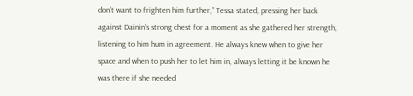don’t want to frighten him further,” Tessa stated, pressing her back against Dainin’s strong chest for a moment as she gathered her strength, listening to him hum in agreement. He always knew when to give her space and when to push her to let him in, always letting it be known he was there if she needed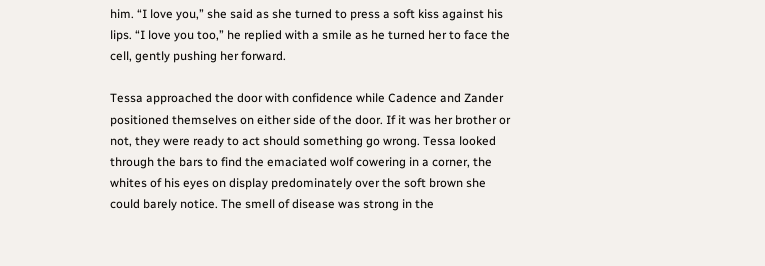him. “I love you,” she said as she turned to press a soft kiss against his lips. “I love you too,” he replied with a smile as he turned her to face the cell, gently pushing her forward.

Tessa approached the door with confidence while Cadence and Zander positioned themselves on either side of the door. If it was her brother or not, they were ready to act should something go wrong. Tessa looked through the bars to find the emaciated wolf cowering in a corner, the whites of his eyes on display predominately over the soft brown she could barely notice. The smell of disease was strong in the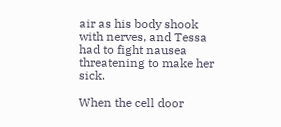air as his body shook with nerves, and Tessa had to fight nausea threatening to make her sick.

When the cell door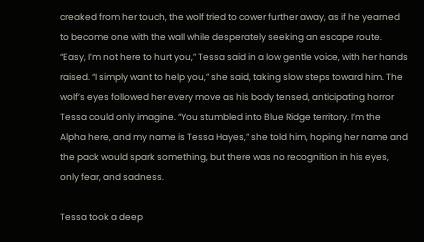creaked from her touch, the wolf tried to cower further away, as if he yearned to become one with the wall while desperately seeking an escape route. “Easy, I’m not here to hurt you,” Tessa said in a low gentle voice, with her hands raised. “I simply want to help you,” she said, taking slow steps toward him. The wolf’s eyes followed her every move as his body tensed, anticipating horror Tessa could only imagine. “You stumbled into Blue Ridge territory. I’m the Alpha here, and my name is Tessa Hayes,” she told him, hoping her name and the pack would spark something, but there was no recognition in his eyes, only fear, and sadness.

Tessa took a deep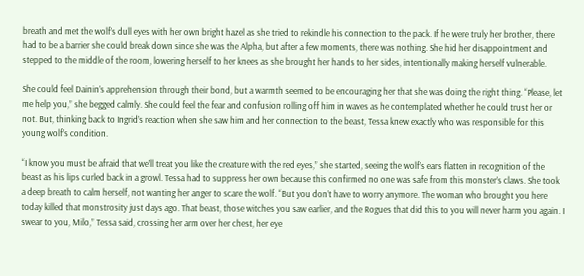breath and met the wolf’s dull eyes with her own bright hazel as she tried to rekindle his connection to the pack. If he were truly her brother, there had to be a barrier she could break down since she was the Alpha, but after a few moments, there was nothing. She hid her disappointment and stepped to the middle of the room, lowering herself to her knees as she brought her hands to her sides, intentionally making herself vulnerable.

She could feel Dainin’s apprehension through their bond, but a warmth seemed to be encouraging her that she was doing the right thing. “Please, let me help you,” she begged calmly. She could feel the fear and confusion rolling off him in waves as he contemplated whether he could trust her or not. But, thinking back to Ingrid’s reaction when she saw him and her connection to the beast, Tessa knew exactly who was responsible for this young wolf’s condition.

“I know you must be afraid that we’ll treat you like the creature with the red eyes,” she started, seeing the wolf’s ears flatten in recognition of the beast as his lips curled back in a growl. Tessa had to suppress her own because this confirmed no one was safe from this monster’s claws. She took a deep breath to calm herself, not wanting her anger to scare the wolf. “But you don’t have to worry anymore. The woman who brought you here today killed that monstrosity just days ago. That beast, those witches you saw earlier, and the Rogues that did this to you will never harm you again. I swear to you, Milo,” Tessa said, crossing her arm over her chest, her eye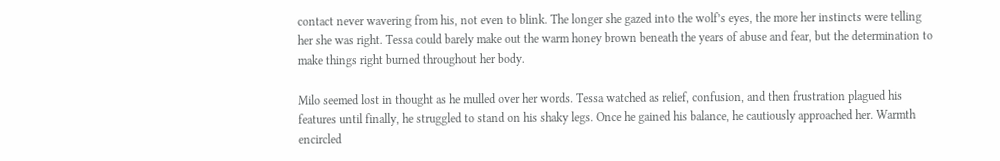contact never wavering from his, not even to blink. The longer she gazed into the wolf’s eyes, the more her instincts were telling her she was right. Tessa could barely make out the warm honey brown beneath the years of abuse and fear, but the determination to make things right burned throughout her body.

Milo seemed lost in thought as he mulled over her words. Tessa watched as relief, confusion, and then frustration plagued his features until finally, he struggled to stand on his shaky legs. Once he gained his balance, he cautiously approached her. Warmth encircled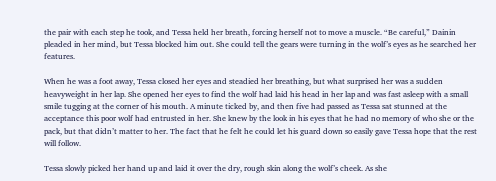the pair with each step he took, and Tessa held her breath, forcing herself not to move a muscle. “Be careful,” Dainin pleaded in her mind, but Tessa blocked him out. She could tell the gears were turning in the wolf’s eyes as he searched her features.

When he was a foot away, Tessa closed her eyes and steadied her breathing, but what surprised her was a sudden heavyweight in her lap. She opened her eyes to find the wolf had laid his head in her lap and was fast asleep with a small smile tugging at the corner of his mouth. A minute ticked by, and then five had passed as Tessa sat stunned at the acceptance this poor wolf had entrusted in her. She knew by the look in his eyes that he had no memory of who she or the pack, but that didn’t matter to her. The fact that he felt he could let his guard down so easily gave Tessa hope that the rest will follow.

Tessa slowly picked her hand up and laid it over the dry, rough skin along the wolf’s cheek. As she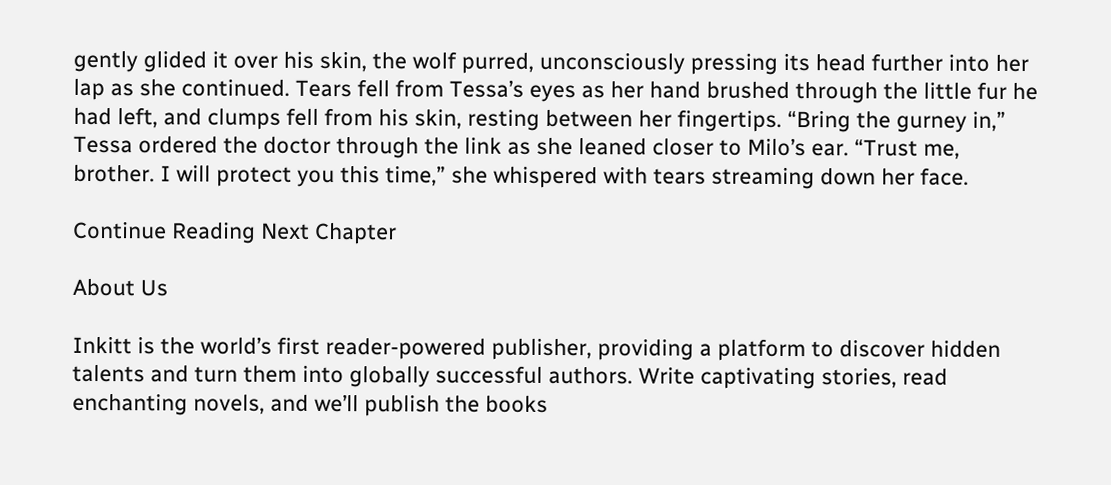gently glided it over his skin, the wolf purred, unconsciously pressing its head further into her lap as she continued. Tears fell from Tessa’s eyes as her hand brushed through the little fur he had left, and clumps fell from his skin, resting between her fingertips. “Bring the gurney in,” Tessa ordered the doctor through the link as she leaned closer to Milo’s ear. “Trust me, brother. I will protect you this time,” she whispered with tears streaming down her face.

Continue Reading Next Chapter

About Us

Inkitt is the world’s first reader-powered publisher, providing a platform to discover hidden talents and turn them into globally successful authors. Write captivating stories, read enchanting novels, and we’ll publish the books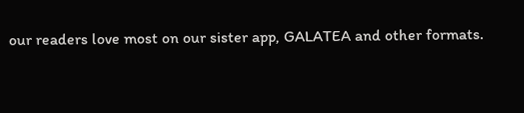our readers love most on our sister app, GALATEA and other formats.